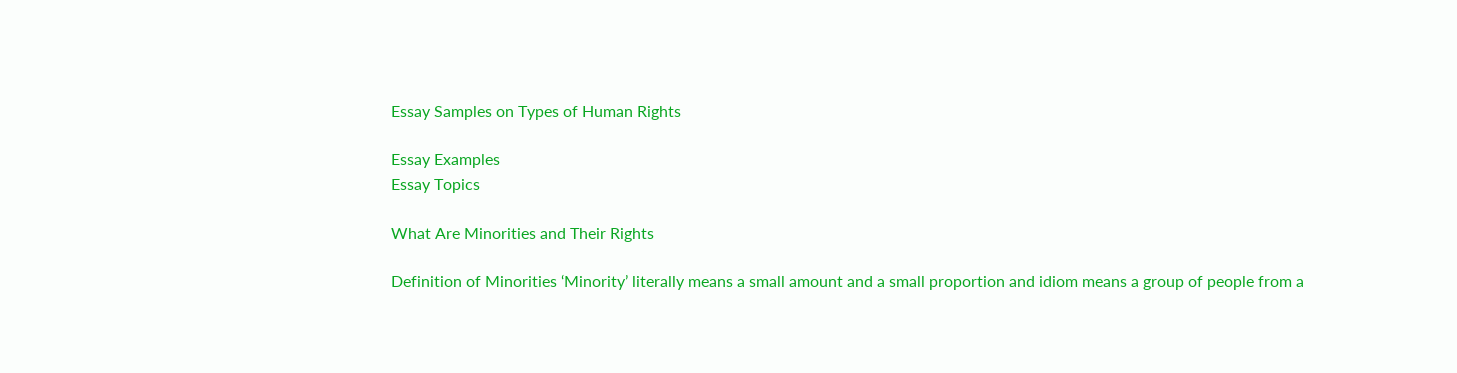Essay Samples on Types of Human Rights

Essay Examples
Essay Topics

What Are Minorities and Their Rights

Definition of Minorities ‘Minority’ literally means a small amount and a small proportion and idiom means a group of people from a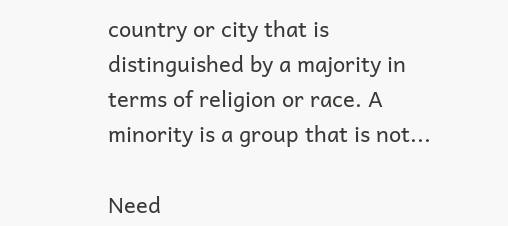country or city that is distinguished by a majority in terms of religion or race. A minority is a group that is not...

Need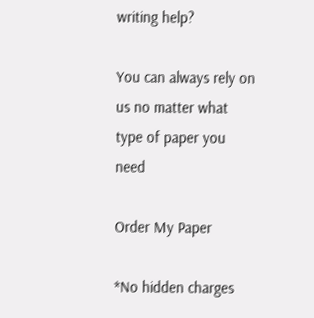writing help?

You can always rely on us no matter what type of paper you need

Order My Paper

*No hidden charges